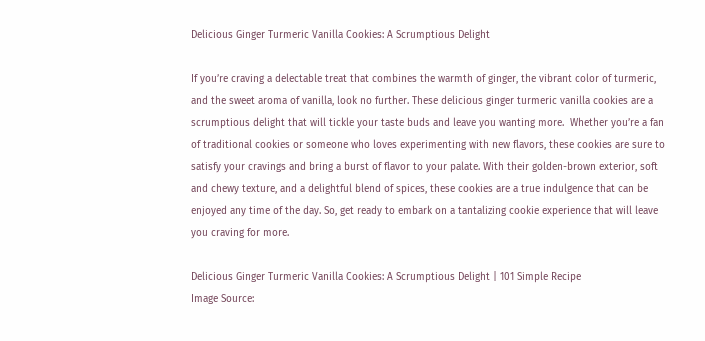Delicious Ginger Turmeric Vanilla Cookies: A Scrumptious Delight

If you’re craving a delectable treat that combines the warmth of ginger, the vibrant color of turmeric, and the sweet aroma of vanilla, look no further. These delicious ginger turmeric vanilla cookies are a scrumptious delight that will tickle your taste buds and leave you wanting more.  Whether you’re a fan of traditional cookies or someone who loves experimenting with new flavors, these cookies are sure to satisfy your cravings and bring a burst of flavor to your palate. With their golden-brown exterior, soft and chewy texture, and a delightful blend of spices, these cookies are a true indulgence that can be enjoyed any time of the day. So, get ready to embark on a tantalizing cookie experience that will leave you craving for more.

Delicious Ginger Turmeric Vanilla Cookies: A Scrumptious Delight | 101 Simple Recipe
Image Source: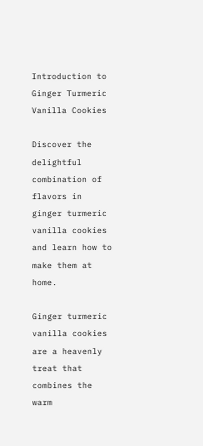Introduction to Ginger Turmeric Vanilla Cookies

Discover the delightful combination of flavors in ginger turmeric vanilla cookies and learn how to make them at home.

Ginger turmeric vanilla cookies are a heavenly treat that combines the warm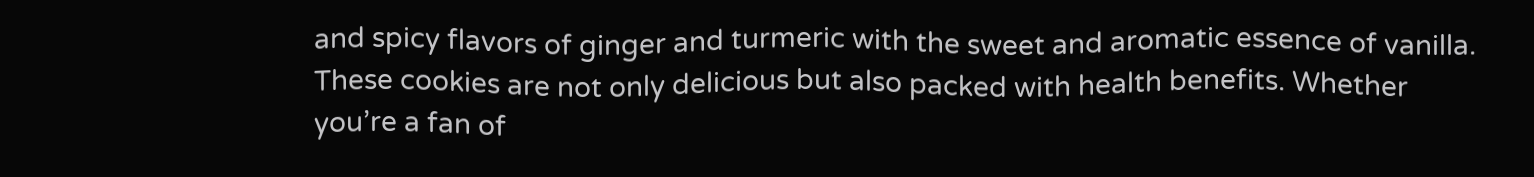and spicy flavors of ginger and turmeric with the sweet and aromatic essence of vanilla. These cookies are not only delicious but also packed with health benefits. Whether you’re a fan of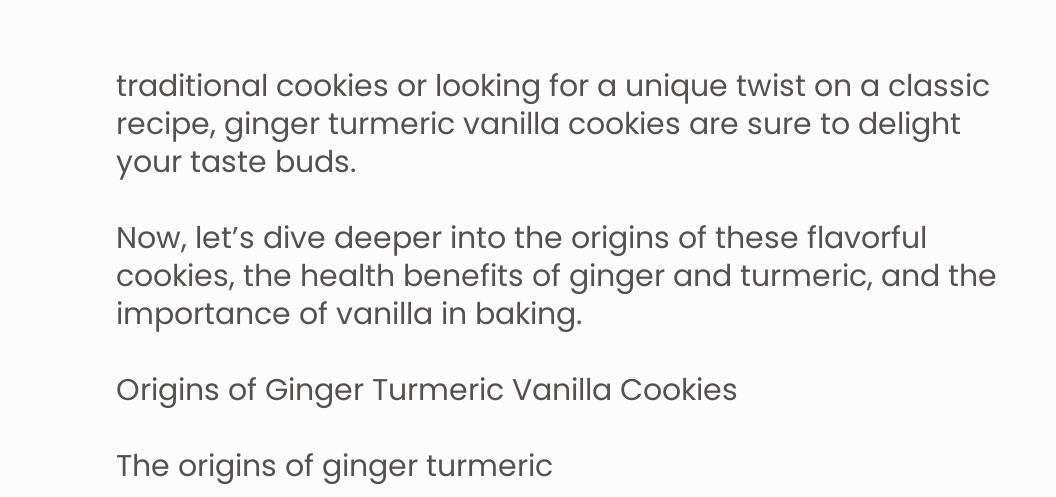traditional cookies or looking for a unique twist on a classic recipe, ginger turmeric vanilla cookies are sure to delight your taste buds.

Now, let’s dive deeper into the origins of these flavorful cookies, the health benefits of ginger and turmeric, and the importance of vanilla in baking.

Origins of Ginger Turmeric Vanilla Cookies

The origins of ginger turmeric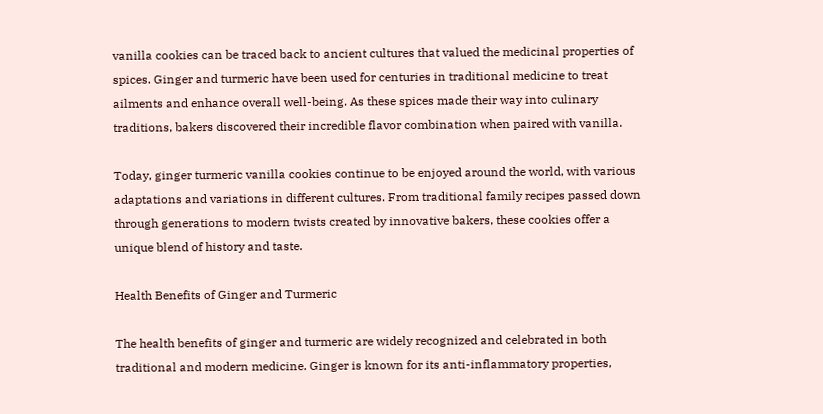vanilla cookies can be traced back to ancient cultures that valued the medicinal properties of spices. Ginger and turmeric have been used for centuries in traditional medicine to treat ailments and enhance overall well-being. As these spices made their way into culinary traditions, bakers discovered their incredible flavor combination when paired with vanilla.

Today, ginger turmeric vanilla cookies continue to be enjoyed around the world, with various adaptations and variations in different cultures. From traditional family recipes passed down through generations to modern twists created by innovative bakers, these cookies offer a unique blend of history and taste.

Health Benefits of Ginger and Turmeric

The health benefits of ginger and turmeric are widely recognized and celebrated in both traditional and modern medicine. Ginger is known for its anti-inflammatory properties,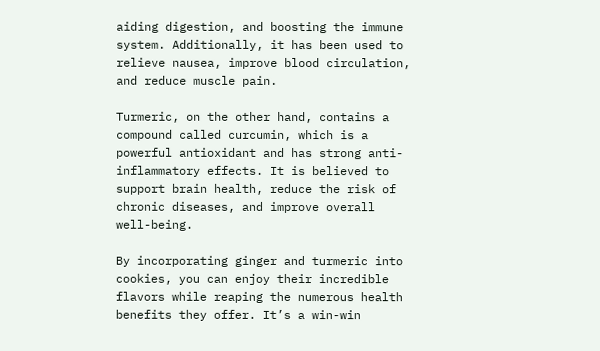aiding digestion, and boosting the immune system. Additionally, it has been used to relieve nausea, improve blood circulation, and reduce muscle pain.

Turmeric, on the other hand, contains a compound called curcumin, which is a powerful antioxidant and has strong anti-inflammatory effects. It is believed to support brain health, reduce the risk of chronic diseases, and improve overall well-being.

By incorporating ginger and turmeric into cookies, you can enjoy their incredible flavors while reaping the numerous health benefits they offer. It’s a win-win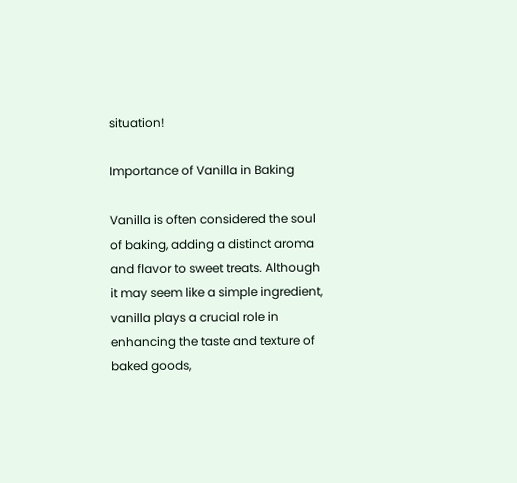situation!

Importance of Vanilla in Baking

Vanilla is often considered the soul of baking, adding a distinct aroma and flavor to sweet treats. Although it may seem like a simple ingredient, vanilla plays a crucial role in enhancing the taste and texture of baked goods,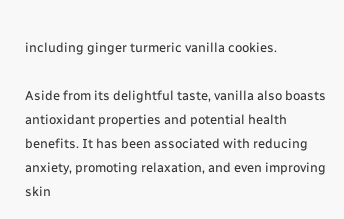including ginger turmeric vanilla cookies.

Aside from its delightful taste, vanilla also boasts antioxidant properties and potential health benefits. It has been associated with reducing anxiety, promoting relaxation, and even improving skin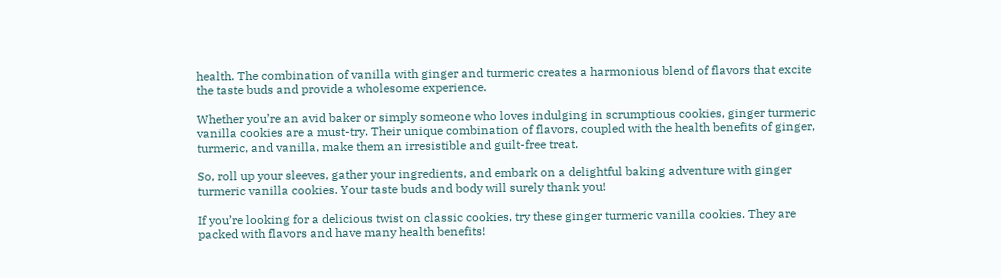health. The combination of vanilla with ginger and turmeric creates a harmonious blend of flavors that excite the taste buds and provide a wholesome experience.

Whether you’re an avid baker or simply someone who loves indulging in scrumptious cookies, ginger turmeric vanilla cookies are a must-try. Their unique combination of flavors, coupled with the health benefits of ginger, turmeric, and vanilla, make them an irresistible and guilt-free treat.

So, roll up your sleeves, gather your ingredients, and embark on a delightful baking adventure with ginger turmeric vanilla cookies. Your taste buds and body will surely thank you!

If you’re looking for a delicious twist on classic cookies, try these ginger turmeric vanilla cookies. They are packed with flavors and have many health benefits!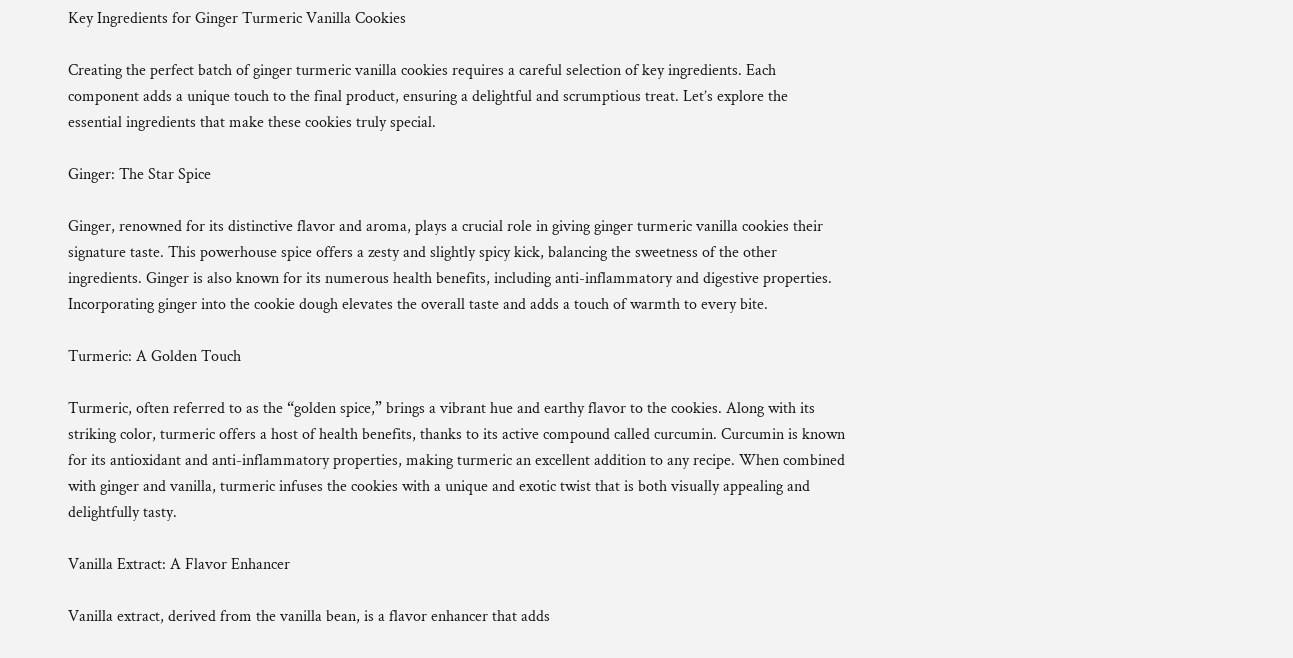Key Ingredients for Ginger Turmeric Vanilla Cookies

Creating the perfect batch of ginger turmeric vanilla cookies requires a careful selection of key ingredients. Each component adds a unique touch to the final product, ensuring a delightful and scrumptious treat. Let’s explore the essential ingredients that make these cookies truly special.

Ginger: The Star Spice

Ginger, renowned for its distinctive flavor and aroma, plays a crucial role in giving ginger turmeric vanilla cookies their signature taste. This powerhouse spice offers a zesty and slightly spicy kick, balancing the sweetness of the other ingredients. Ginger is also known for its numerous health benefits, including anti-inflammatory and digestive properties. Incorporating ginger into the cookie dough elevates the overall taste and adds a touch of warmth to every bite.

Turmeric: A Golden Touch

Turmeric, often referred to as the “golden spice,” brings a vibrant hue and earthy flavor to the cookies. Along with its striking color, turmeric offers a host of health benefits, thanks to its active compound called curcumin. Curcumin is known for its antioxidant and anti-inflammatory properties, making turmeric an excellent addition to any recipe. When combined with ginger and vanilla, turmeric infuses the cookies with a unique and exotic twist that is both visually appealing and delightfully tasty.

Vanilla Extract: A Flavor Enhancer

Vanilla extract, derived from the vanilla bean, is a flavor enhancer that adds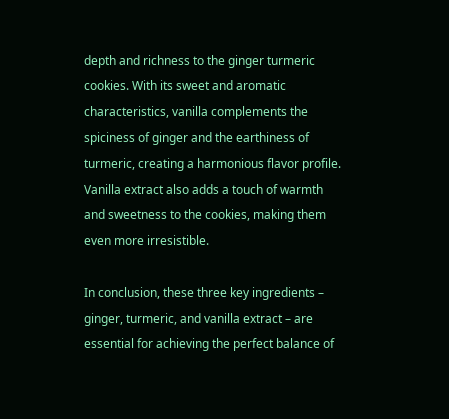depth and richness to the ginger turmeric cookies. With its sweet and aromatic characteristics, vanilla complements the spiciness of ginger and the earthiness of turmeric, creating a harmonious flavor profile. Vanilla extract also adds a touch of warmth and sweetness to the cookies, making them even more irresistible.

In conclusion, these three key ingredients – ginger, turmeric, and vanilla extract – are essential for achieving the perfect balance of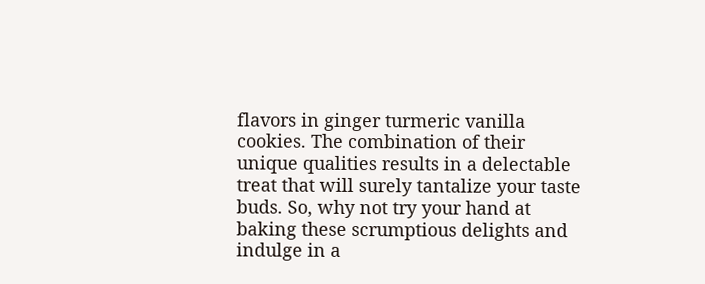flavors in ginger turmeric vanilla cookies. The combination of their unique qualities results in a delectable treat that will surely tantalize your taste buds. So, why not try your hand at baking these scrumptious delights and indulge in a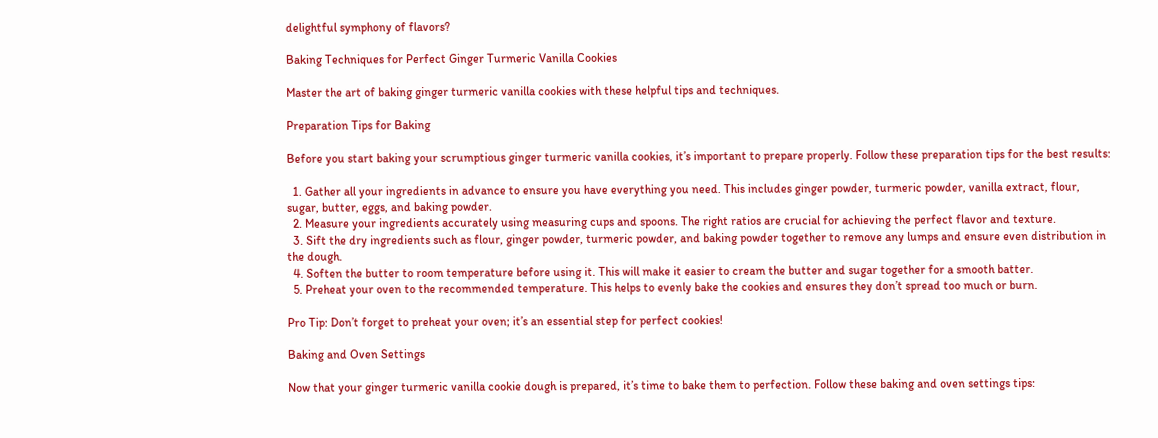delightful symphony of flavors?

Baking Techniques for Perfect Ginger Turmeric Vanilla Cookies

Master the art of baking ginger turmeric vanilla cookies with these helpful tips and techniques.

Preparation Tips for Baking

Before you start baking your scrumptious ginger turmeric vanilla cookies, it’s important to prepare properly. Follow these preparation tips for the best results:

  1. Gather all your ingredients in advance to ensure you have everything you need. This includes ginger powder, turmeric powder, vanilla extract, flour, sugar, butter, eggs, and baking powder.
  2. Measure your ingredients accurately using measuring cups and spoons. The right ratios are crucial for achieving the perfect flavor and texture.
  3. Sift the dry ingredients such as flour, ginger powder, turmeric powder, and baking powder together to remove any lumps and ensure even distribution in the dough.
  4. Soften the butter to room temperature before using it. This will make it easier to cream the butter and sugar together for a smooth batter.
  5. Preheat your oven to the recommended temperature. This helps to evenly bake the cookies and ensures they don’t spread too much or burn.

Pro Tip: Don’t forget to preheat your oven; it’s an essential step for perfect cookies!

Baking and Oven Settings

Now that your ginger turmeric vanilla cookie dough is prepared, it’s time to bake them to perfection. Follow these baking and oven settings tips: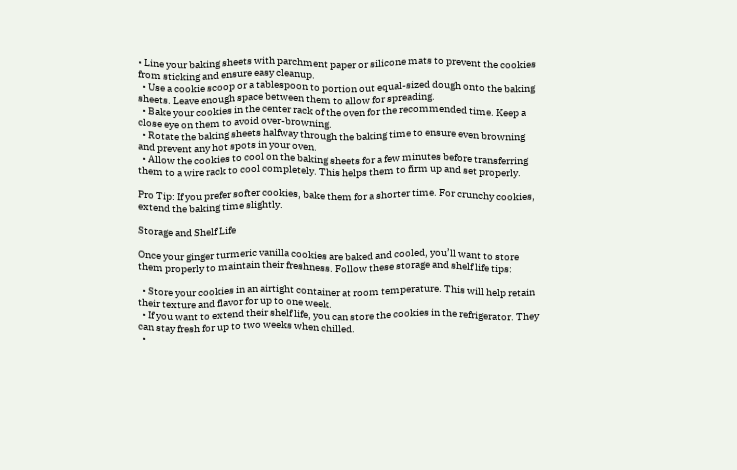• Line your baking sheets with parchment paper or silicone mats to prevent the cookies from sticking and ensure easy cleanup.
  • Use a cookie scoop or a tablespoon to portion out equal-sized dough onto the baking sheets. Leave enough space between them to allow for spreading.
  • Bake your cookies in the center rack of the oven for the recommended time. Keep a close eye on them to avoid over-browning.
  • Rotate the baking sheets halfway through the baking time to ensure even browning and prevent any hot spots in your oven.
  • Allow the cookies to cool on the baking sheets for a few minutes before transferring them to a wire rack to cool completely. This helps them to firm up and set properly.

Pro Tip: If you prefer softer cookies, bake them for a shorter time. For crunchy cookies, extend the baking time slightly.

Storage and Shelf Life

Once your ginger turmeric vanilla cookies are baked and cooled, you’ll want to store them properly to maintain their freshness. Follow these storage and shelf life tips:

  • Store your cookies in an airtight container at room temperature. This will help retain their texture and flavor for up to one week.
  • If you want to extend their shelf life, you can store the cookies in the refrigerator. They can stay fresh for up to two weeks when chilled.
  •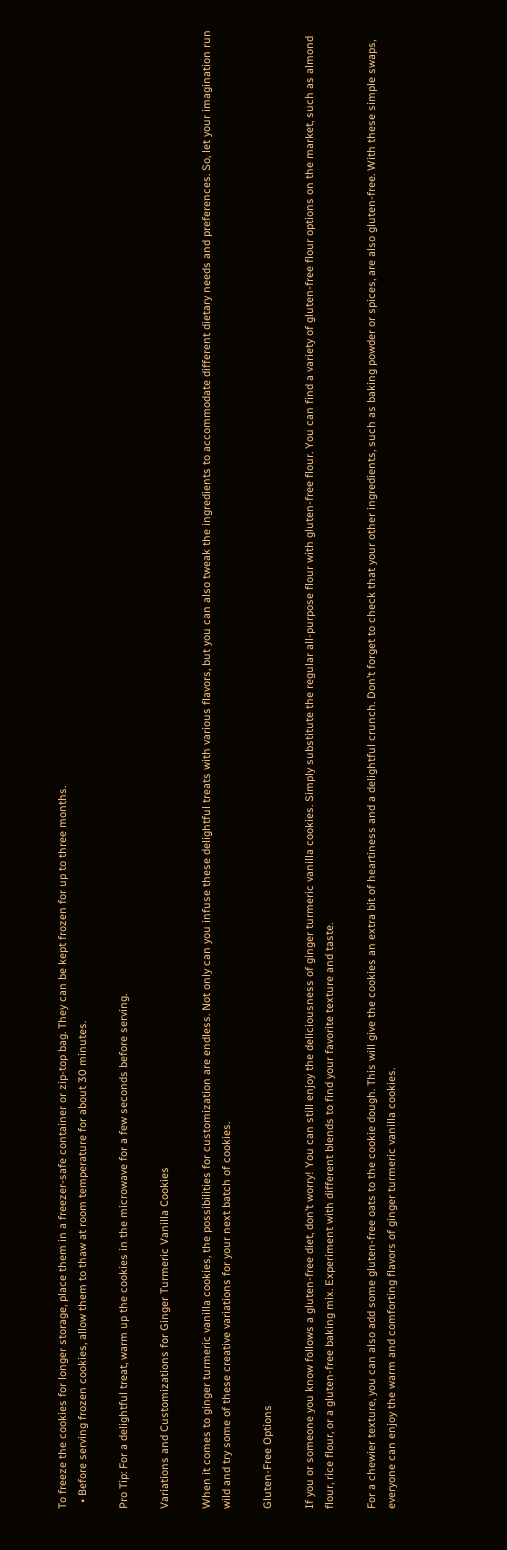To freeze the cookies for longer storage, place them in a freezer-safe container or zip-top bag. They can be kept frozen for up to three months.
  • Before serving frozen cookies, allow them to thaw at room temperature for about 30 minutes.

Pro Tip: For a delightful treat, warm up the cookies in the microwave for a few seconds before serving.

Variations and Customizations for Ginger Turmeric Vanilla Cookies

When it comes to ginger turmeric vanilla cookies, the possibilities for customization are endless. Not only can you infuse these delightful treats with various flavors, but you can also tweak the ingredients to accommodate different dietary needs and preferences. So, let your imagination run wild and try some of these creative variations for your next batch of cookies.

Gluten-Free Options

If you or someone you know follows a gluten-free diet, don’t worry! You can still enjoy the deliciousness of ginger turmeric vanilla cookies. Simply substitute the regular all-purpose flour with gluten-free flour. You can find a variety of gluten-free flour options on the market, such as almond flour, rice flour, or a gluten-free baking mix. Experiment with different blends to find your favorite texture and taste.

For a chewier texture, you can also add some gluten-free oats to the cookie dough. This will give the cookies an extra bit of heartiness and a delightful crunch. Don’t forget to check that your other ingredients, such as baking powder or spices, are also gluten-free. With these simple swaps, everyone can enjoy the warm and comforting flavors of ginger turmeric vanilla cookies.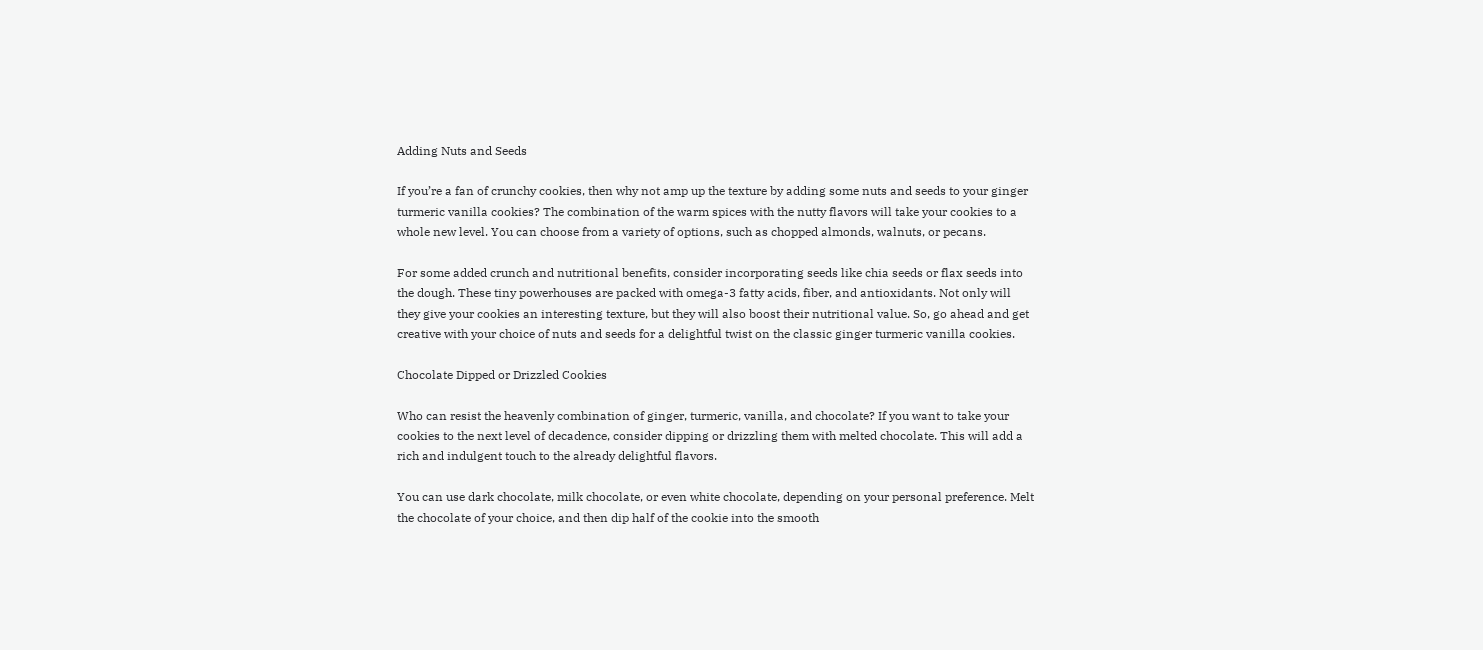Adding Nuts and Seeds

If you’re a fan of crunchy cookies, then why not amp up the texture by adding some nuts and seeds to your ginger turmeric vanilla cookies? The combination of the warm spices with the nutty flavors will take your cookies to a whole new level. You can choose from a variety of options, such as chopped almonds, walnuts, or pecans.

For some added crunch and nutritional benefits, consider incorporating seeds like chia seeds or flax seeds into the dough. These tiny powerhouses are packed with omega-3 fatty acids, fiber, and antioxidants. Not only will they give your cookies an interesting texture, but they will also boost their nutritional value. So, go ahead and get creative with your choice of nuts and seeds for a delightful twist on the classic ginger turmeric vanilla cookies.

Chocolate Dipped or Drizzled Cookies

Who can resist the heavenly combination of ginger, turmeric, vanilla, and chocolate? If you want to take your cookies to the next level of decadence, consider dipping or drizzling them with melted chocolate. This will add a rich and indulgent touch to the already delightful flavors.

You can use dark chocolate, milk chocolate, or even white chocolate, depending on your personal preference. Melt the chocolate of your choice, and then dip half of the cookie into the smooth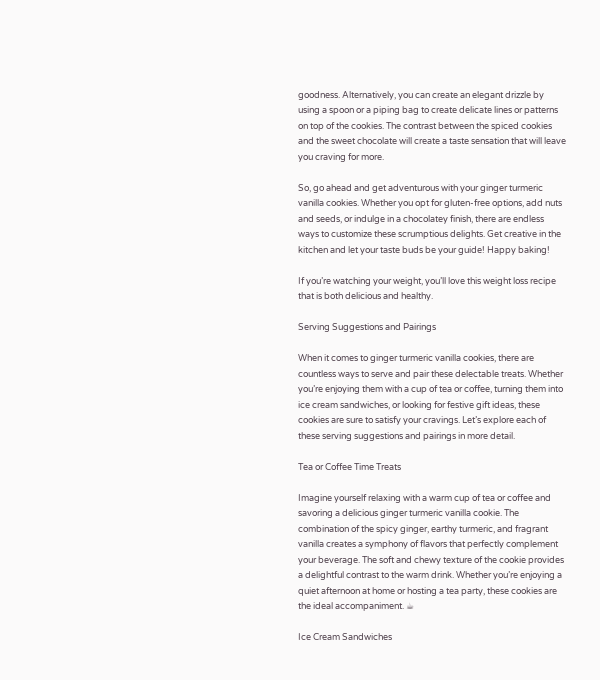goodness. Alternatively, you can create an elegant drizzle by using a spoon or a piping bag to create delicate lines or patterns on top of the cookies. The contrast between the spiced cookies and the sweet chocolate will create a taste sensation that will leave you craving for more.

So, go ahead and get adventurous with your ginger turmeric vanilla cookies. Whether you opt for gluten-free options, add nuts and seeds, or indulge in a chocolatey finish, there are endless ways to customize these scrumptious delights. Get creative in the kitchen and let your taste buds be your guide! Happy baking!

If you’re watching your weight, you’ll love this weight loss recipe that is both delicious and healthy.

Serving Suggestions and Pairings

When it comes to ginger turmeric vanilla cookies, there are countless ways to serve and pair these delectable treats. Whether you’re enjoying them with a cup of tea or coffee, turning them into ice cream sandwiches, or looking for festive gift ideas, these cookies are sure to satisfy your cravings. Let’s explore each of these serving suggestions and pairings in more detail.

Tea or Coffee Time Treats

Imagine yourself relaxing with a warm cup of tea or coffee and savoring a delicious ginger turmeric vanilla cookie. The combination of the spicy ginger, earthy turmeric, and fragrant vanilla creates a symphony of flavors that perfectly complement your beverage. The soft and chewy texture of the cookie provides a delightful contrast to the warm drink. Whether you’re enjoying a quiet afternoon at home or hosting a tea party, these cookies are the ideal accompaniment. ☕

Ice Cream Sandwiches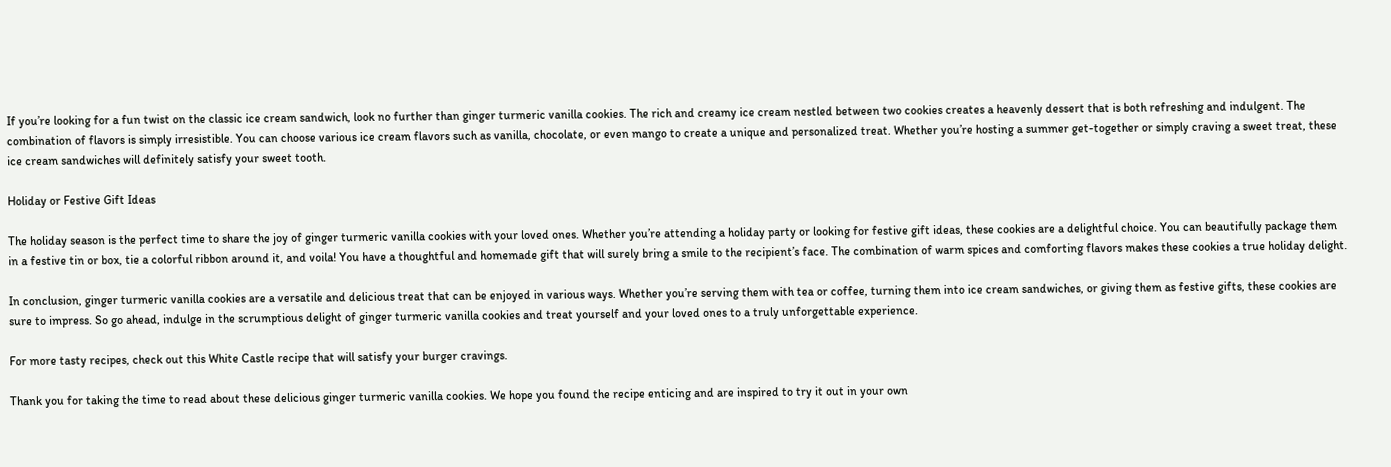If you’re looking for a fun twist on the classic ice cream sandwich, look no further than ginger turmeric vanilla cookies. The rich and creamy ice cream nestled between two cookies creates a heavenly dessert that is both refreshing and indulgent. The combination of flavors is simply irresistible. You can choose various ice cream flavors such as vanilla, chocolate, or even mango to create a unique and personalized treat. Whether you’re hosting a summer get-together or simply craving a sweet treat, these ice cream sandwiches will definitely satisfy your sweet tooth.

Holiday or Festive Gift Ideas

The holiday season is the perfect time to share the joy of ginger turmeric vanilla cookies with your loved ones. Whether you’re attending a holiday party or looking for festive gift ideas, these cookies are a delightful choice. You can beautifully package them in a festive tin or box, tie a colorful ribbon around it, and voila! You have a thoughtful and homemade gift that will surely bring a smile to the recipient’s face. The combination of warm spices and comforting flavors makes these cookies a true holiday delight.

In conclusion, ginger turmeric vanilla cookies are a versatile and delicious treat that can be enjoyed in various ways. Whether you’re serving them with tea or coffee, turning them into ice cream sandwiches, or giving them as festive gifts, these cookies are sure to impress. So go ahead, indulge in the scrumptious delight of ginger turmeric vanilla cookies and treat yourself and your loved ones to a truly unforgettable experience.

For more tasty recipes, check out this White Castle recipe that will satisfy your burger cravings.

Thank you for taking the time to read about these delicious ginger turmeric vanilla cookies. We hope you found the recipe enticing and are inspired to try it out in your own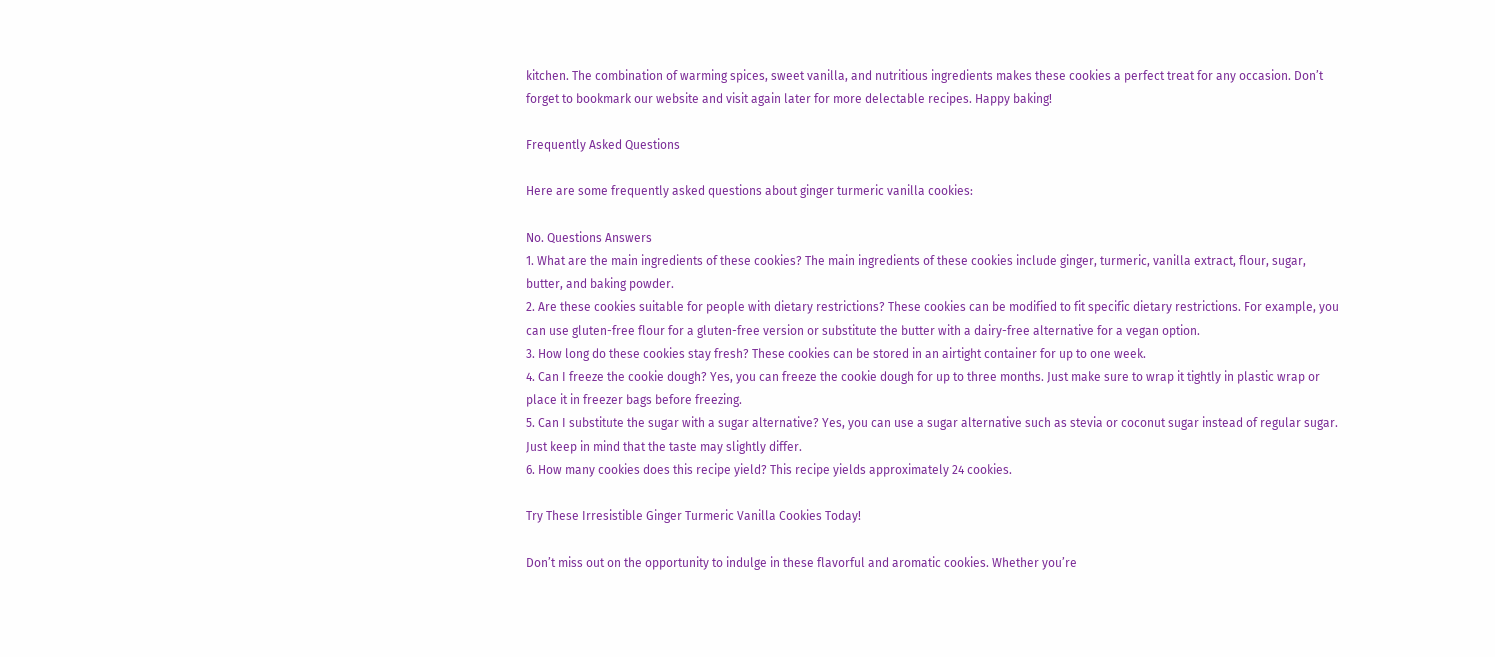kitchen. The combination of warming spices, sweet vanilla, and nutritious ingredients makes these cookies a perfect treat for any occasion. Don’t forget to bookmark our website and visit again later for more delectable recipes. Happy baking!

Frequently Asked Questions

Here are some frequently asked questions about ginger turmeric vanilla cookies:

No. Questions Answers
1. What are the main ingredients of these cookies? The main ingredients of these cookies include ginger, turmeric, vanilla extract, flour, sugar, butter, and baking powder.
2. Are these cookies suitable for people with dietary restrictions? These cookies can be modified to fit specific dietary restrictions. For example, you can use gluten-free flour for a gluten-free version or substitute the butter with a dairy-free alternative for a vegan option.
3. How long do these cookies stay fresh? These cookies can be stored in an airtight container for up to one week.
4. Can I freeze the cookie dough? Yes, you can freeze the cookie dough for up to three months. Just make sure to wrap it tightly in plastic wrap or place it in freezer bags before freezing.
5. Can I substitute the sugar with a sugar alternative? Yes, you can use a sugar alternative such as stevia or coconut sugar instead of regular sugar. Just keep in mind that the taste may slightly differ.
6. How many cookies does this recipe yield? This recipe yields approximately 24 cookies.

Try These Irresistible Ginger Turmeric Vanilla Cookies Today!

Don’t miss out on the opportunity to indulge in these flavorful and aromatic cookies. Whether you’re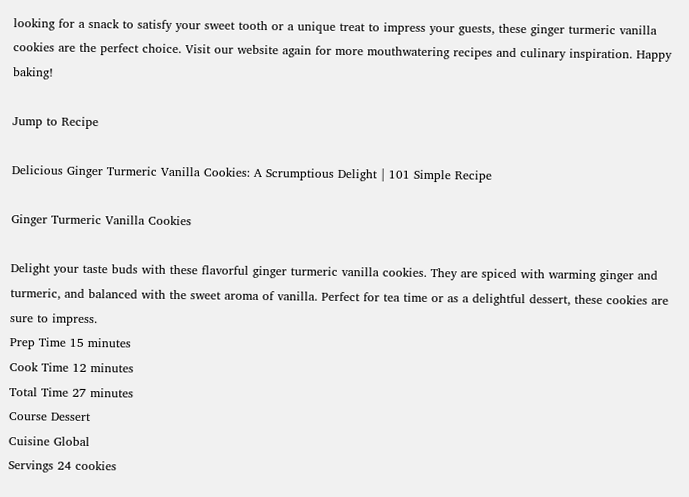looking for a snack to satisfy your sweet tooth or a unique treat to impress your guests, these ginger turmeric vanilla cookies are the perfect choice. Visit our website again for more mouthwatering recipes and culinary inspiration. Happy baking!

Jump to Recipe

Delicious Ginger Turmeric Vanilla Cookies: A Scrumptious Delight | 101 Simple Recipe

Ginger Turmeric Vanilla Cookies

Delight your taste buds with these flavorful ginger turmeric vanilla cookies. They are spiced with warming ginger and turmeric, and balanced with the sweet aroma of vanilla. Perfect for tea time or as a delightful dessert, these cookies are sure to impress.
Prep Time 15 minutes
Cook Time 12 minutes
Total Time 27 minutes
Course Dessert
Cuisine Global
Servings 24 cookies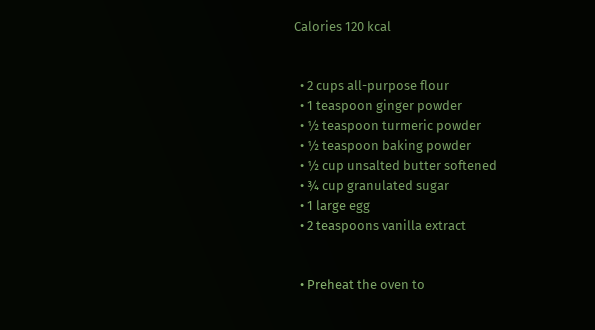Calories 120 kcal


  • 2 cups all-purpose flour
  • 1 teaspoon ginger powder
  • ½ teaspoon turmeric powder
  • ½ teaspoon baking powder
  • ½ cup unsalted butter softened
  • ¾ cup granulated sugar
  • 1 large egg
  • 2 teaspoons vanilla extract


  • Preheat the oven to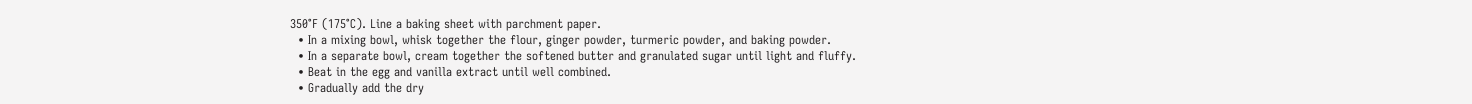350°F (175°C). Line a baking sheet with parchment paper.
  • In a mixing bowl, whisk together the flour, ginger powder, turmeric powder, and baking powder.
  • In a separate bowl, cream together the softened butter and granulated sugar until light and fluffy.
  • Beat in the egg and vanilla extract until well combined.
  • Gradually add the dry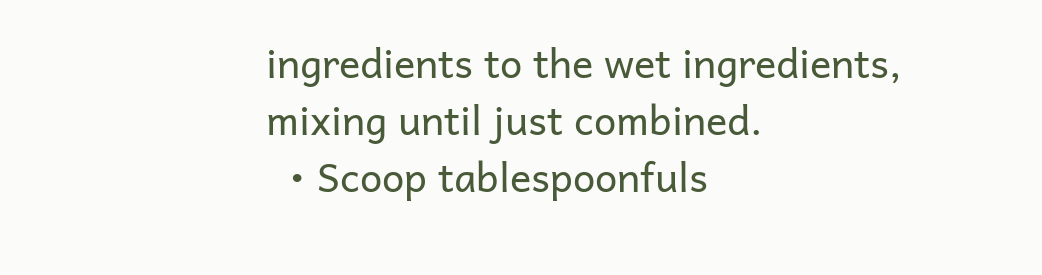ingredients to the wet ingredients, mixing until just combined.
  • Scoop tablespoonfuls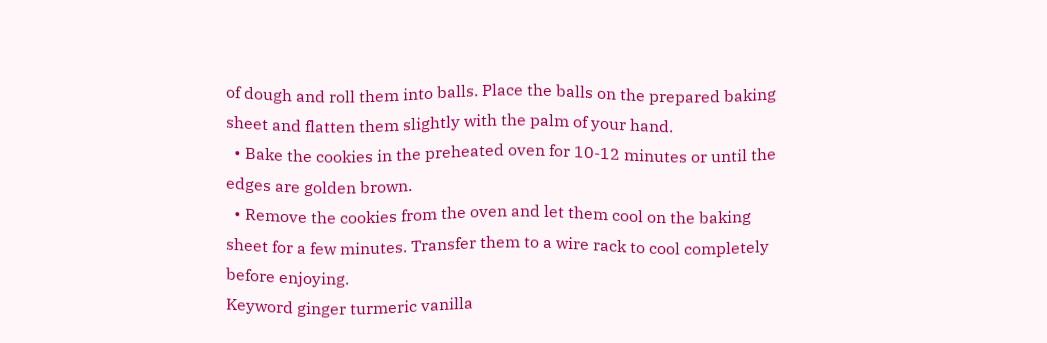of dough and roll them into balls. Place the balls on the prepared baking sheet and flatten them slightly with the palm of your hand.
  • Bake the cookies in the preheated oven for 10-12 minutes or until the edges are golden brown.
  • Remove the cookies from the oven and let them cool on the baking sheet for a few minutes. Transfer them to a wire rack to cool completely before enjoying.
Keyword ginger turmeric vanilla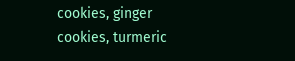cookies, ginger cookies, turmeric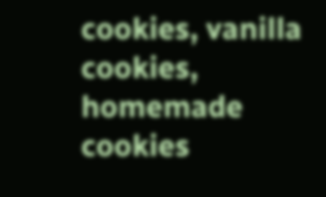cookies, vanilla cookies, homemade cookies